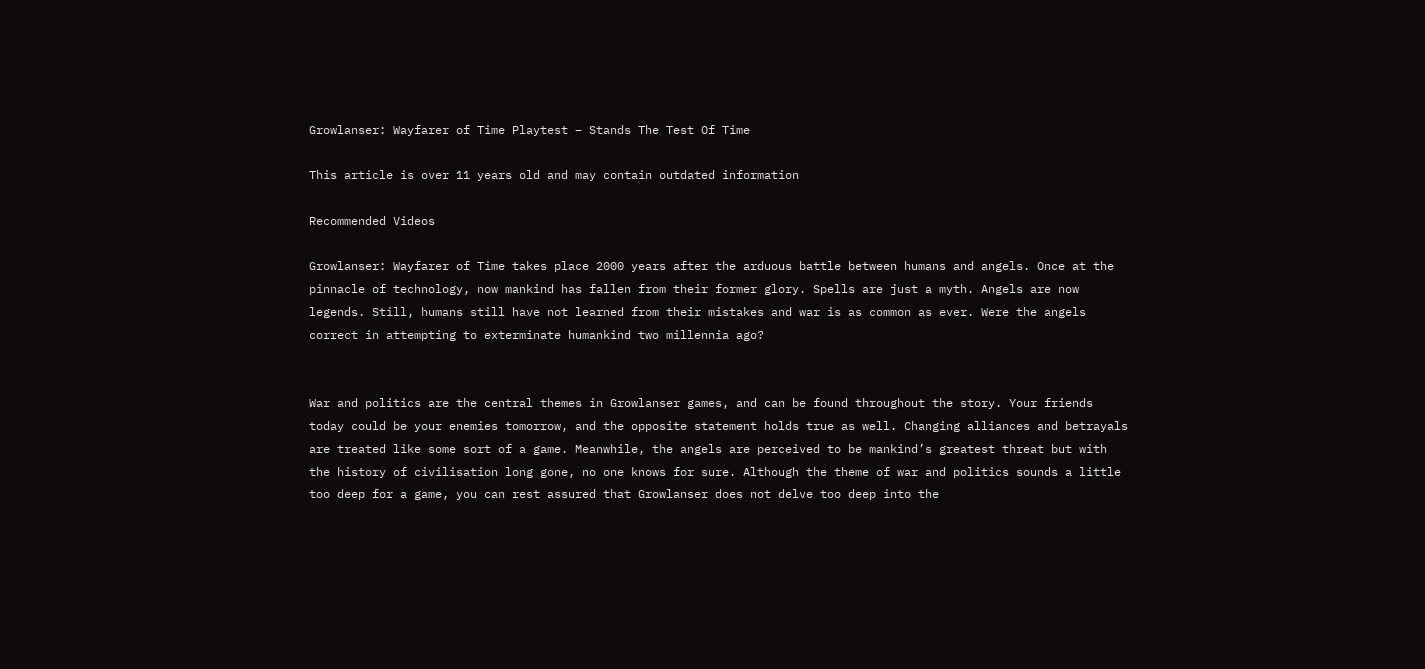Growlanser: Wayfarer of Time Playtest – Stands The Test Of Time

This article is over 11 years old and may contain outdated information

Recommended Videos

Growlanser: Wayfarer of Time takes place 2000 years after the arduous battle between humans and angels. Once at the pinnacle of technology, now mankind has fallen from their former glory. Spells are just a myth. Angels are now legends. Still, humans still have not learned from their mistakes and war is as common as ever. Were the angels correct in attempting to exterminate humankind two millennia ago?


War and politics are the central themes in Growlanser games, and can be found throughout the story. Your friends today could be your enemies tomorrow, and the opposite statement holds true as well. Changing alliances and betrayals are treated like some sort of a game. Meanwhile, the angels are perceived to be mankind’s greatest threat but with the history of civilisation long gone, no one knows for sure. Although the theme of war and politics sounds a little too deep for a game, you can rest assured that Growlanser does not delve too deep into the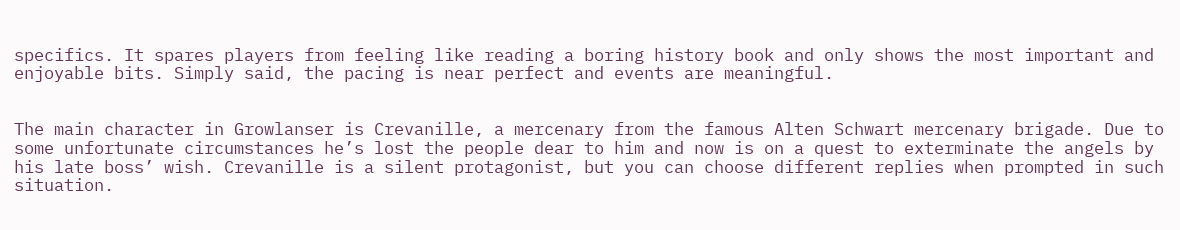specifics. It spares players from feeling like reading a boring history book and only shows the most important and enjoyable bits. Simply said, the pacing is near perfect and events are meaningful.


The main character in Growlanser is Crevanille, a mercenary from the famous Alten Schwart mercenary brigade. Due to some unfortunate circumstances he’s lost the people dear to him and now is on a quest to exterminate the angels by his late boss’ wish. Crevanille is a silent protagonist, but you can choose different replies when prompted in such situation.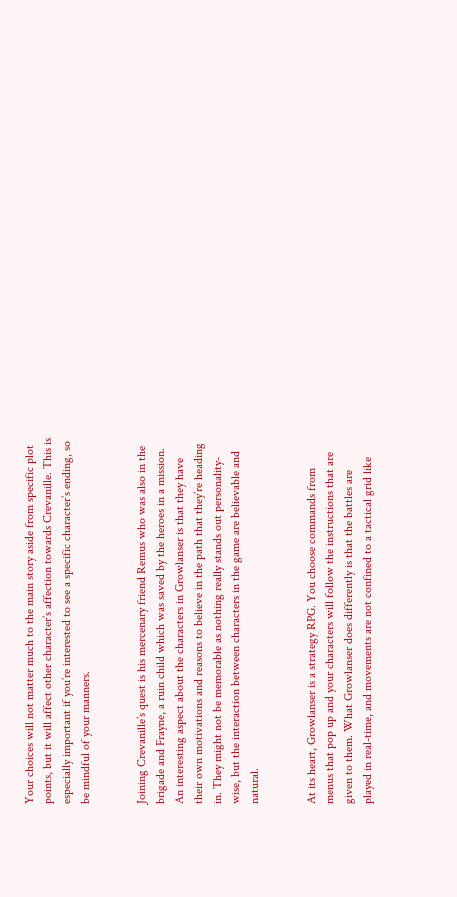Your choices will not matter much to the main story aside from specific plot points, but it will affect other character’s affection towards Crevanille. This is especially important if you’re interested to see a specific character’s ending, so be mindful of your manners.


Joining Crevanille’s quest is his mercenary friend Remus who was also in the brigade and Frayne, a ruin child which was saved by the heroes in a mission. An interesting aspect about the characters in Growlanser is that they have their own motivations and reasons to believe in the path that they’re heading in. They might not be memorable as nothing really stands out personality-wise, but the interaction between characters in the game are believable and natural.


At its heart, Growlanser is a strategy RPG. You choose commands from menus that pop up and your characters will follow the instructions that are given to them. What Growlanser does differently is that the battles are played in real-time, and movements are not confined to a tactical grid like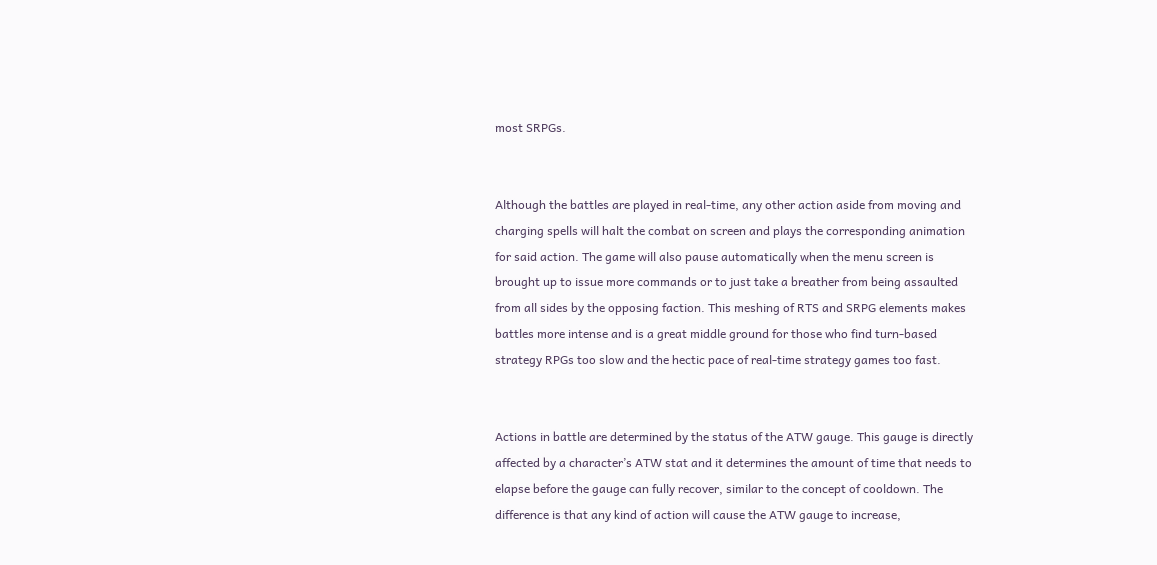most SRPGs.


Although the battles are played in real-time, any other action aside from moving and charging spells will halt the combat on screen and plays the corresponding animation for said action. The game will also pause automatically when the menu screen is brought up to issue more commands or to just take a breather from being assaulted from all sides by the opposing faction. This meshing of RTS and SRPG elements makes battles more intense and is a great middle ground for those who find turn-based strategy RPGs too slow and the hectic pace of real-time strategy games too fast.


Actions in battle are determined by the status of the ATW gauge. This gauge is directly affected by a character’s ATW stat and it determines the amount of time that needs to elapse before the gauge can fully recover, similar to the concept of cooldown. The difference is that any kind of action will cause the ATW gauge to increase,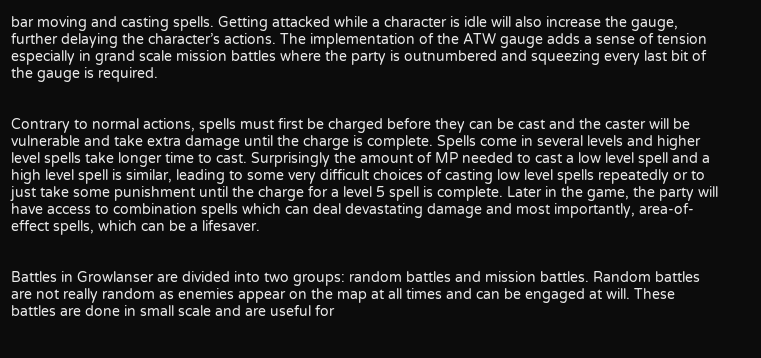bar moving and casting spells. Getting attacked while a character is idle will also increase the gauge, further delaying the character’s actions. The implementation of the ATW gauge adds a sense of tension especially in grand scale mission battles where the party is outnumbered and squeezing every last bit of the gauge is required.


Contrary to normal actions, spells must first be charged before they can be cast and the caster will be vulnerable and take extra damage until the charge is complete. Spells come in several levels and higher level spells take longer time to cast. Surprisingly the amount of MP needed to cast a low level spell and a high level spell is similar, leading to some very difficult choices of casting low level spells repeatedly or to just take some punishment until the charge for a level 5 spell is complete. Later in the game, the party will have access to combination spells which can deal devastating damage and most importantly, area-of-effect spells, which can be a lifesaver.


Battles in Growlanser are divided into two groups: random battles and mission battles. Random battles are not really random as enemies appear on the map at all times and can be engaged at will. These battles are done in small scale and are useful for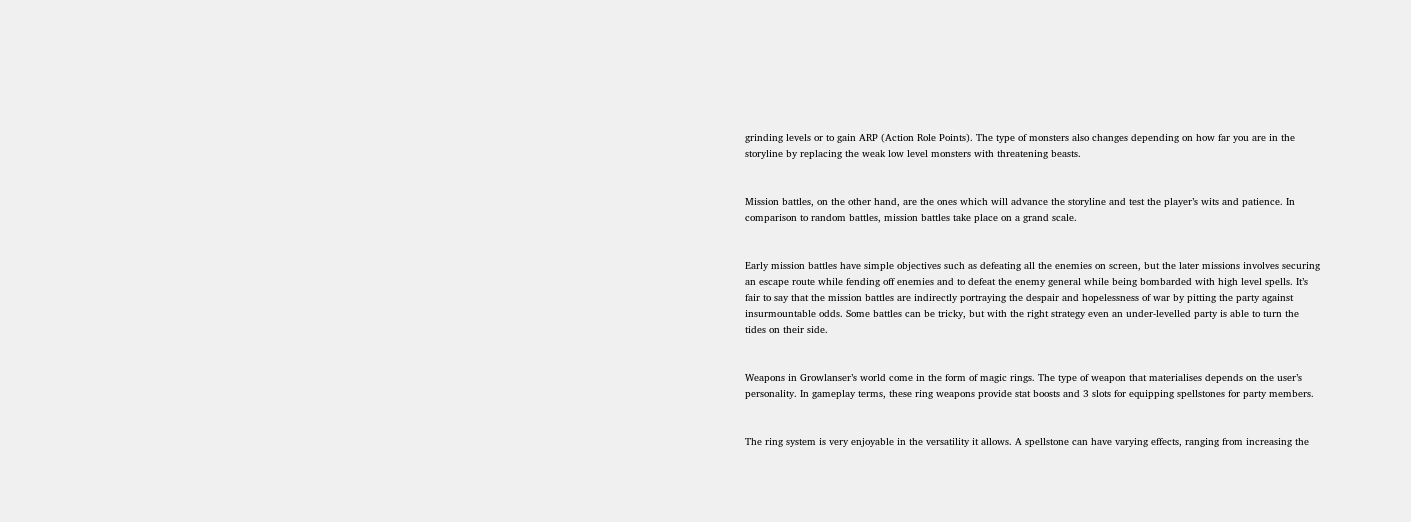grinding levels or to gain ARP (Action Role Points). The type of monsters also changes depending on how far you are in the storyline by replacing the weak low level monsters with threatening beasts.


Mission battles, on the other hand, are the ones which will advance the storyline and test the player’s wits and patience. In comparison to random battles, mission battles take place on a grand scale.


Early mission battles have simple objectives such as defeating all the enemies on screen, but the later missions involves securing an escape route while fending off enemies and to defeat the enemy general while being bombarded with high level spells. It’s fair to say that the mission battles are indirectly portraying the despair and hopelessness of war by pitting the party against insurmountable odds. Some battles can be tricky, but with the right strategy even an under-levelled party is able to turn the tides on their side.


Weapons in Growlanser’s world come in the form of magic rings. The type of weapon that materialises depends on the user’s personality. In gameplay terms, these ring weapons provide stat boosts and 3 slots for equipping spellstones for party members.


The ring system is very enjoyable in the versatility it allows. A spellstone can have varying effects, ranging from increasing the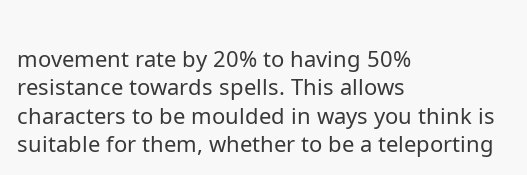movement rate by 20% to having 50% resistance towards spells. This allows characters to be moulded in ways you think is suitable for them, whether to be a teleporting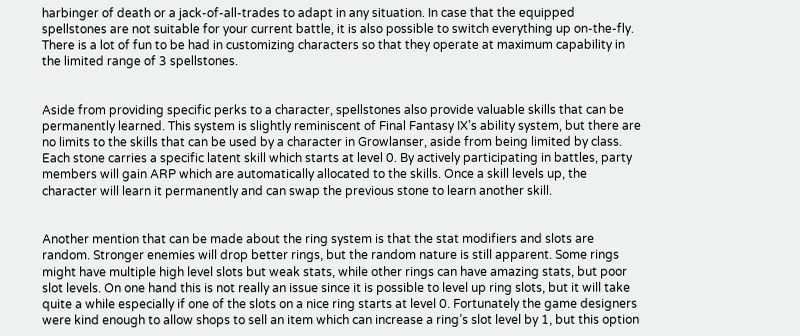harbinger of death or a jack-of-all-trades to adapt in any situation. In case that the equipped spellstones are not suitable for your current battle, it is also possible to switch everything up on-the-fly. There is a lot of fun to be had in customizing characters so that they operate at maximum capability in the limited range of 3 spellstones.


Aside from providing specific perks to a character, spellstones also provide valuable skills that can be permanently learned. This system is slightly reminiscent of Final Fantasy IX’s ability system, but there are no limits to the skills that can be used by a character in Growlanser, aside from being limited by class. Each stone carries a specific latent skill which starts at level 0. By actively participating in battles, party members will gain ARP which are automatically allocated to the skills. Once a skill levels up, the character will learn it permanently and can swap the previous stone to learn another skill.


Another mention that can be made about the ring system is that the stat modifiers and slots are random. Stronger enemies will drop better rings, but the random nature is still apparent. Some rings might have multiple high level slots but weak stats, while other rings can have amazing stats, but poor slot levels. On one hand this is not really an issue since it is possible to level up ring slots, but it will take quite a while especially if one of the slots on a nice ring starts at level 0. Fortunately the game designers were kind enough to allow shops to sell an item which can increase a ring’s slot level by 1, but this option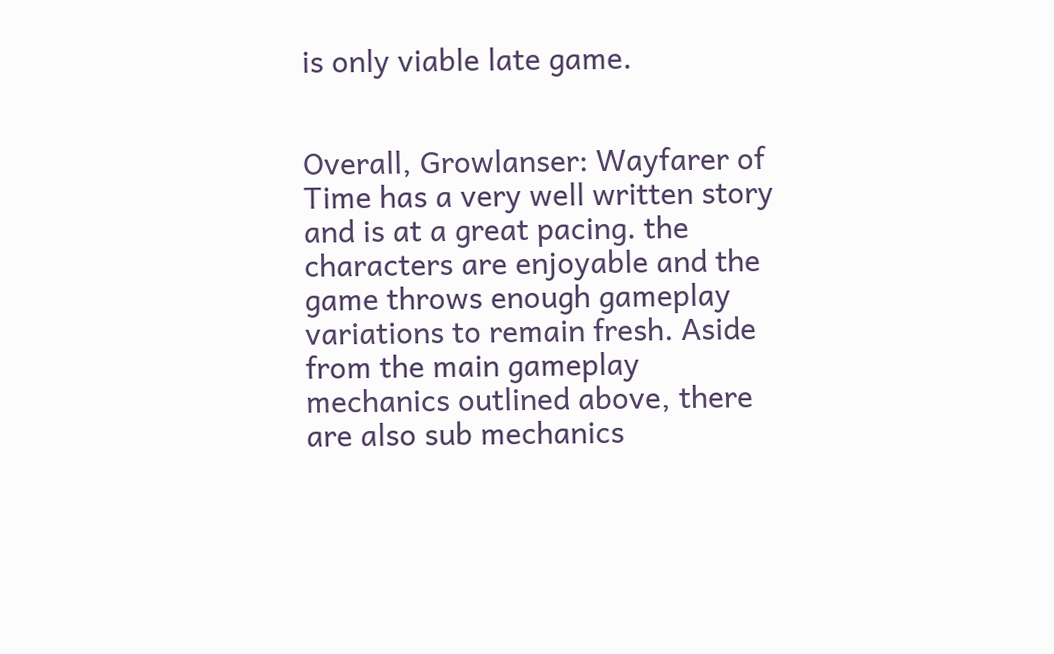is only viable late game.


Overall, Growlanser: Wayfarer of Time has a very well written story and is at a great pacing. the characters are enjoyable and the game throws enough gameplay variations to remain fresh. Aside from the main gameplay mechanics outlined above, there are also sub mechanics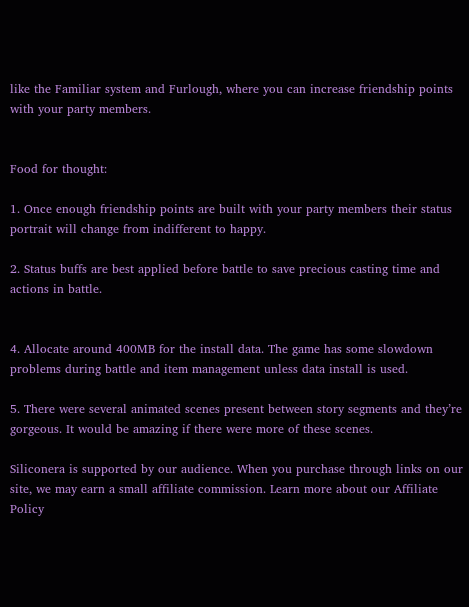like the Familiar system and Furlough, where you can increase friendship points with your party members.


Food for thought:

1. Once enough friendship points are built with your party members their status portrait will change from indifferent to happy.

2. Status buffs are best applied before battle to save precious casting time and actions in battle.


4. Allocate around 400MB for the install data. The game has some slowdown problems during battle and item management unless data install is used.

5. There were several animated scenes present between story segments and they’re gorgeous. It would be amazing if there were more of these scenes.

Siliconera is supported by our audience. When you purchase through links on our site, we may earn a small affiliate commission. Learn more about our Affiliate Policy